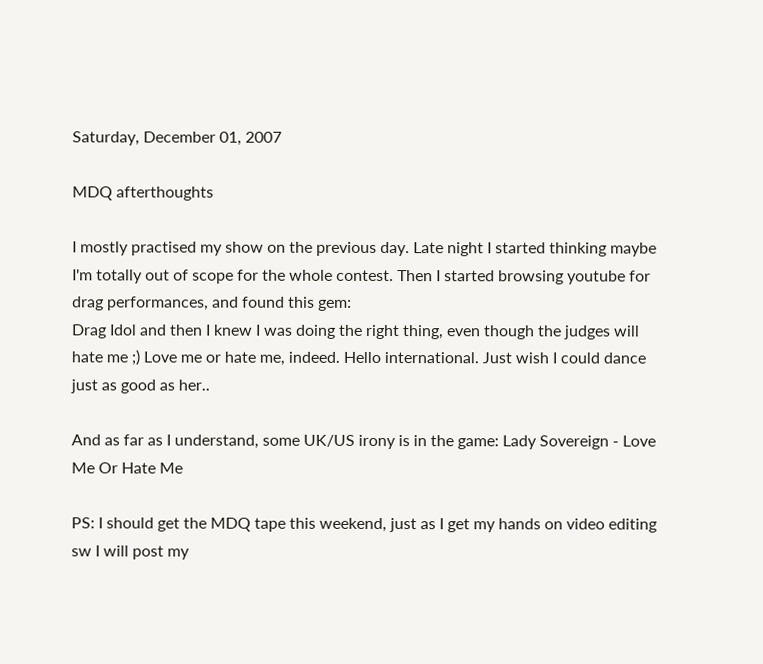Saturday, December 01, 2007

MDQ afterthoughts

I mostly practised my show on the previous day. Late night I started thinking maybe I'm totally out of scope for the whole contest. Then I started browsing youtube for drag performances, and found this gem:
Drag Idol and then I knew I was doing the right thing, even though the judges will hate me ;) Love me or hate me, indeed. Hello international. Just wish I could dance just as good as her..

And as far as I understand, some UK/US irony is in the game: Lady Sovereign - Love Me Or Hate Me

PS: I should get the MDQ tape this weekend, just as I get my hands on video editing sw I will post my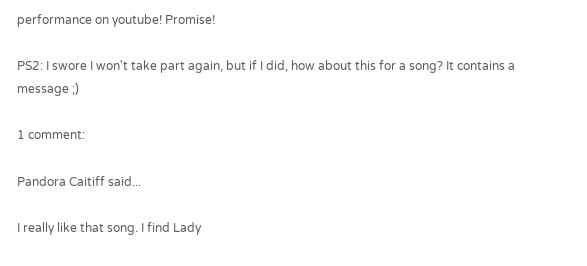performance on youtube! Promise!

PS2: I swore I won't take part again, but if I did, how about this for a song? It contains a message ;)

1 comment:

Pandora Caitiff said...

I really like that song. I find Lady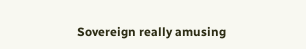Sovereign really amusing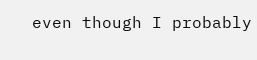even though I probably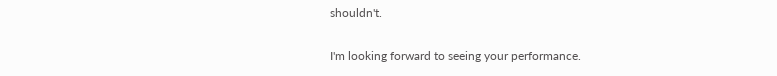shouldn't.

I'm looking forward to seeing your performance.